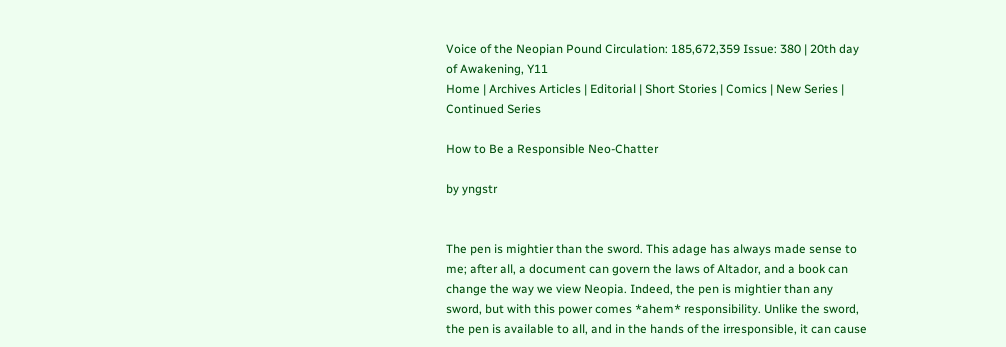Voice of the Neopian Pound Circulation: 185,672,359 Issue: 380 | 20th day of Awakening, Y11
Home | Archives Articles | Editorial | Short Stories | Comics | New Series | Continued Series

How to Be a Responsible Neo-Chatter

by yngstr


The pen is mightier than the sword. This adage has always made sense to me; after all, a document can govern the laws of Altador, and a book can change the way we view Neopia. Indeed, the pen is mightier than any sword, but with this power comes *ahem* responsibility. Unlike the sword, the pen is available to all, and in the hands of the irresponsible, it can cause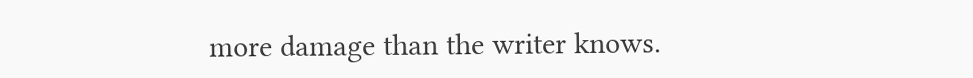more damage than the writer knows.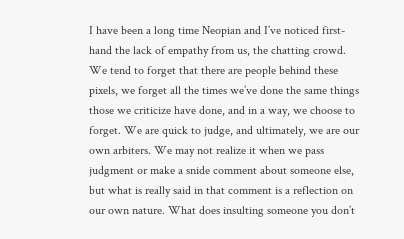I have been a long time Neopian and I’ve noticed first-hand the lack of empathy from us, the chatting crowd. We tend to forget that there are people behind these pixels, we forget all the times we’ve done the same things those we criticize have done, and in a way, we choose to forget. We are quick to judge, and ultimately, we are our own arbiters. We may not realize it when we pass judgment or make a snide comment about someone else, but what is really said in that comment is a reflection on our own nature. What does insulting someone you don’t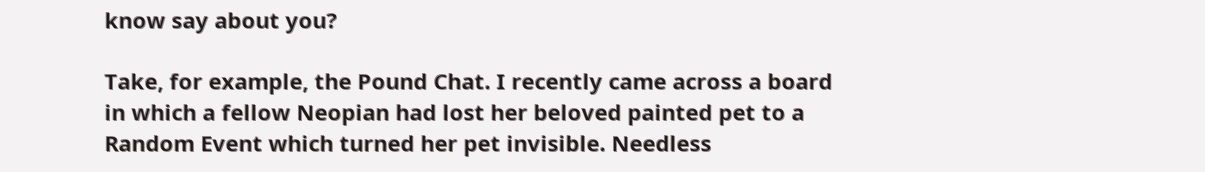know say about you?

Take, for example, the Pound Chat. I recently came across a board in which a fellow Neopian had lost her beloved painted pet to a Random Event which turned her pet invisible. Needless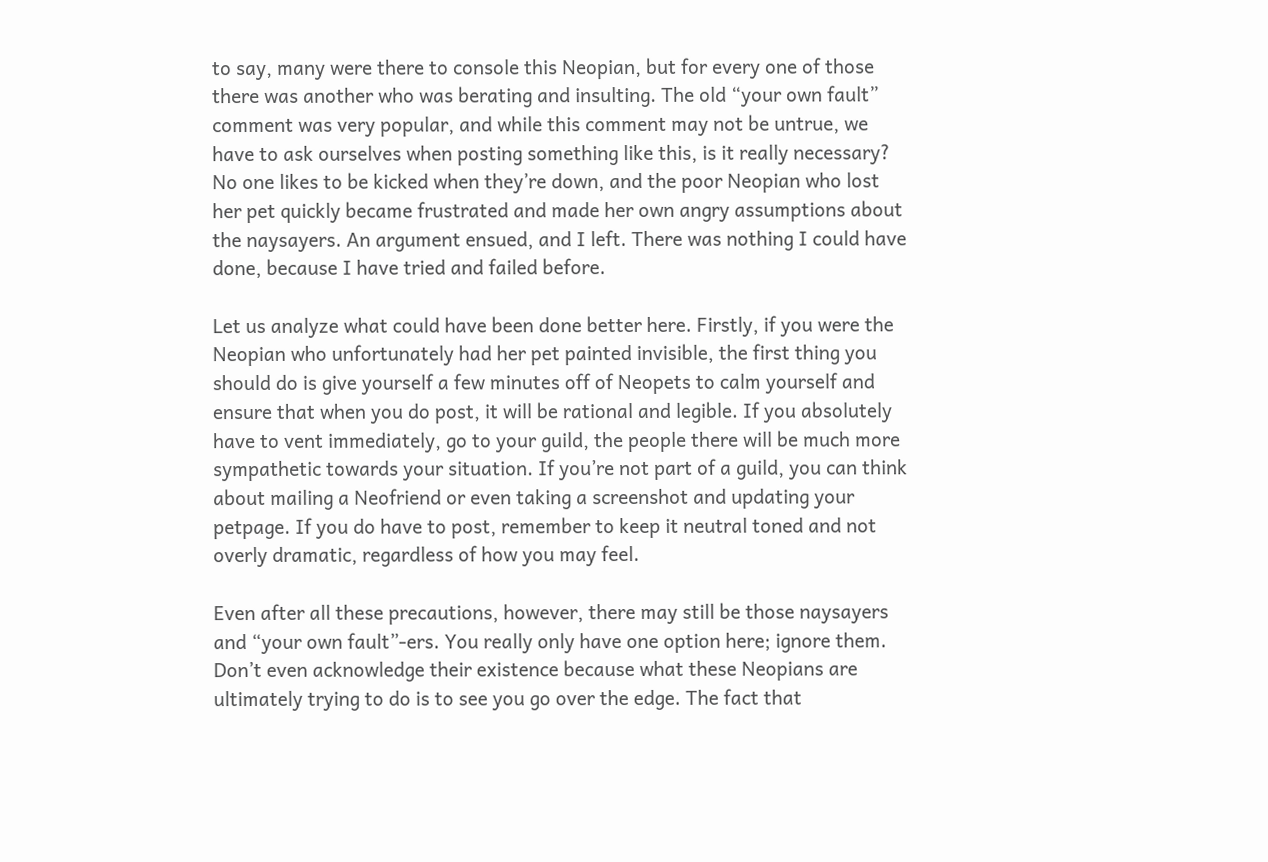to say, many were there to console this Neopian, but for every one of those there was another who was berating and insulting. The old “your own fault” comment was very popular, and while this comment may not be untrue, we have to ask ourselves when posting something like this, is it really necessary? No one likes to be kicked when they’re down, and the poor Neopian who lost her pet quickly became frustrated and made her own angry assumptions about the naysayers. An argument ensued, and I left. There was nothing I could have done, because I have tried and failed before.

Let us analyze what could have been done better here. Firstly, if you were the Neopian who unfortunately had her pet painted invisible, the first thing you should do is give yourself a few minutes off of Neopets to calm yourself and ensure that when you do post, it will be rational and legible. If you absolutely have to vent immediately, go to your guild, the people there will be much more sympathetic towards your situation. If you’re not part of a guild, you can think about mailing a Neofriend or even taking a screenshot and updating your petpage. If you do have to post, remember to keep it neutral toned and not overly dramatic, regardless of how you may feel.

Even after all these precautions, however, there may still be those naysayers and “your own fault”-ers. You really only have one option here; ignore them. Don’t even acknowledge their existence because what these Neopians are ultimately trying to do is to see you go over the edge. The fact that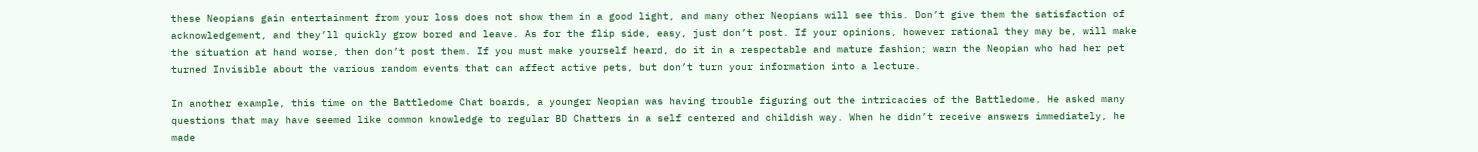these Neopians gain entertainment from your loss does not show them in a good light, and many other Neopians will see this. Don’t give them the satisfaction of acknowledgement, and they’ll quickly grow bored and leave. As for the flip side, easy, just don’t post. If your opinions, however rational they may be, will make the situation at hand worse, then don’t post them. If you must make yourself heard, do it in a respectable and mature fashion; warn the Neopian who had her pet turned Invisible about the various random events that can affect active pets, but don’t turn your information into a lecture.

In another example, this time on the Battledome Chat boards, a younger Neopian was having trouble figuring out the intricacies of the Battledome. He asked many questions that may have seemed like common knowledge to regular BD Chatters in a self centered and childish way. When he didn’t receive answers immediately, he made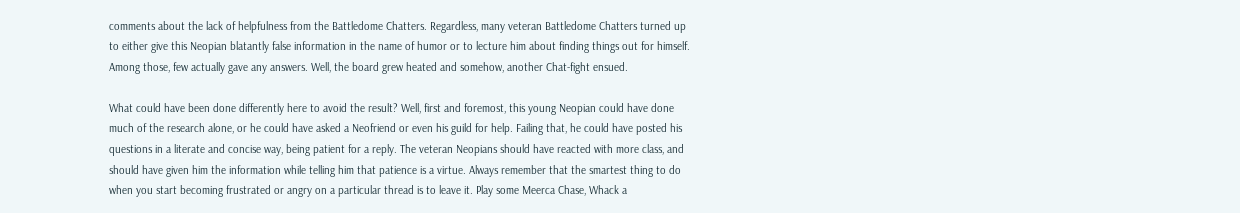comments about the lack of helpfulness from the Battledome Chatters. Regardless, many veteran Battledome Chatters turned up to either give this Neopian blatantly false information in the name of humor or to lecture him about finding things out for himself. Among those, few actually gave any answers. Well, the board grew heated and somehow, another Chat-fight ensued.

What could have been done differently here to avoid the result? Well, first and foremost, this young Neopian could have done much of the research alone, or he could have asked a Neofriend or even his guild for help. Failing that, he could have posted his questions in a literate and concise way, being patient for a reply. The veteran Neopians should have reacted with more class, and should have given him the information while telling him that patience is a virtue. Always remember that the smartest thing to do when you start becoming frustrated or angry on a particular thread is to leave it. Play some Meerca Chase, Whack a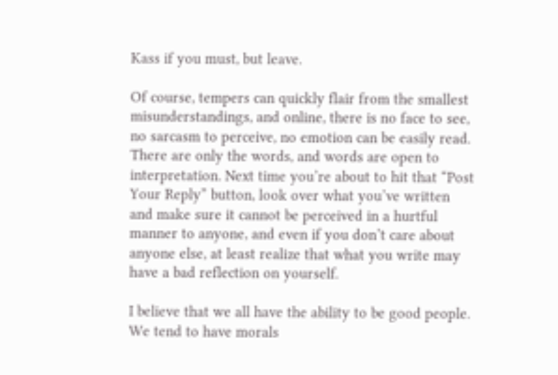Kass if you must, but leave.

Of course, tempers can quickly flair from the smallest misunderstandings, and online, there is no face to see, no sarcasm to perceive, no emotion can be easily read. There are only the words, and words are open to interpretation. Next time you’re about to hit that “Post Your Reply” button, look over what you’ve written and make sure it cannot be perceived in a hurtful manner to anyone, and even if you don’t care about anyone else, at least realize that what you write may have a bad reflection on yourself.

I believe that we all have the ability to be good people. We tend to have morals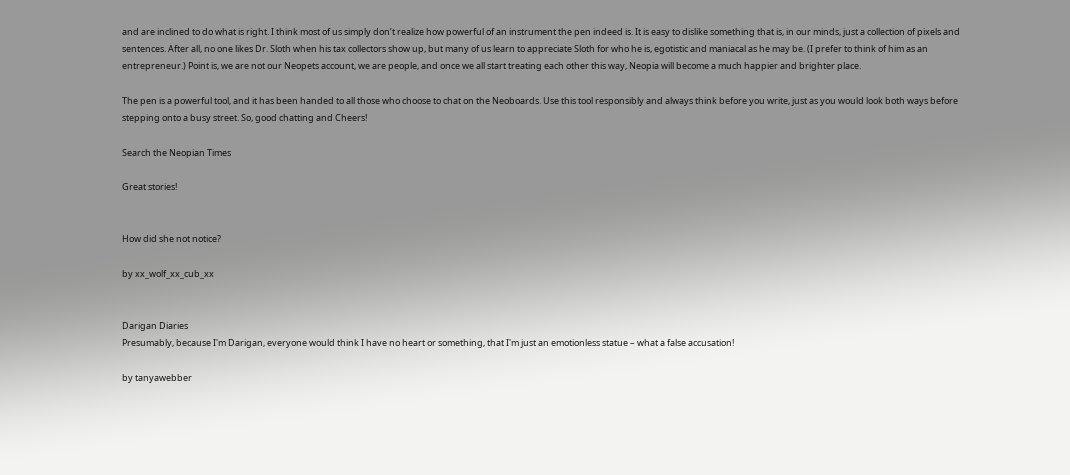and are inclined to do what is right. I think most of us simply don’t realize how powerful of an instrument the pen indeed is. It is easy to dislike something that is, in our minds, just a collection of pixels and sentences. After all, no one likes Dr. Sloth when his tax collectors show up, but many of us learn to appreciate Sloth for who he is, egotistic and maniacal as he may be. (I prefer to think of him as an entrepreneur.) Point is, we are not our Neopets account, we are people, and once we all start treating each other this way, Neopia will become a much happier and brighter place.

The pen is a powerful tool, and it has been handed to all those who choose to chat on the Neoboards. Use this tool responsibly and always think before you write, just as you would look both ways before stepping onto a busy street. So, good chatting and Cheers!

Search the Neopian Times

Great stories!


How did she not notice?

by xx_wolf_xx_cub_xx


Darigan Diaries
Presumably, because I'm Darigan, everyone would think I have no heart or something, that I'm just an emotionless statue – what a false accusation!

by tanyawebber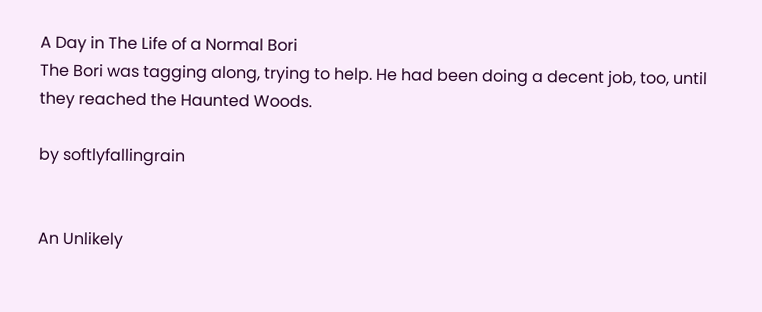A Day in The Life of a Normal Bori
The Bori was tagging along, trying to help. He had been doing a decent job, too, until they reached the Haunted Woods.

by softlyfallingrain


An Unlikely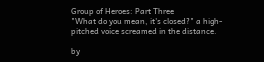Group of Heroes: Part Three
"What do you mean, it's closed?" a high-pitched voice screamed in the distance.

by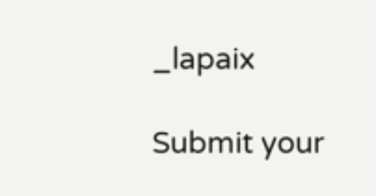_lapaix

Submit your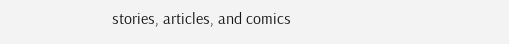stories, articles, and comics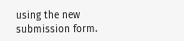using the new submission form.